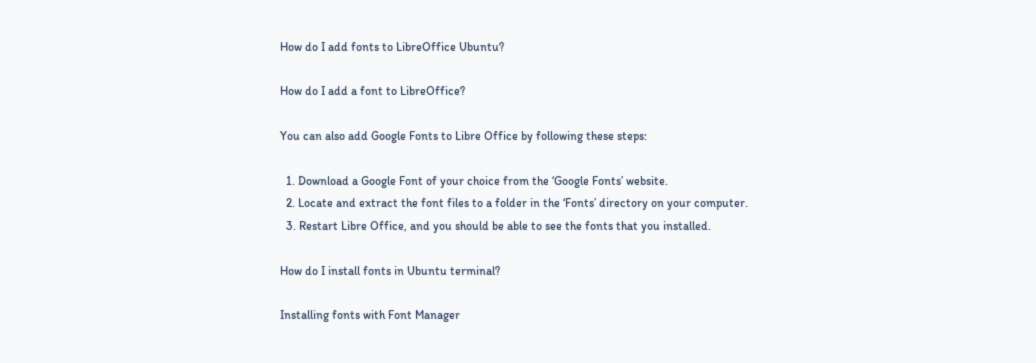How do I add fonts to LibreOffice Ubuntu?

How do I add a font to LibreOffice?

You can also add Google Fonts to Libre Office by following these steps:

  1. Download a Google Font of your choice from the ‘Google Fonts’ website.
  2. Locate and extract the font files to a folder in the ‘Fonts’ directory on your computer.
  3. Restart Libre Office, and you should be able to see the fonts that you installed.

How do I install fonts in Ubuntu terminal?

Installing fonts with Font Manager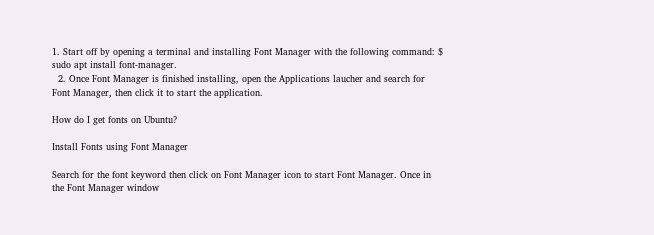1. Start off by opening a terminal and installing Font Manager with the following command: $ sudo apt install font-manager.
  2. Once Font Manager is finished installing, open the Applications laucher and search for Font Manager, then click it to start the application.

How do I get fonts on Ubuntu?

Install Fonts using Font Manager

Search for the font keyword then click on Font Manager icon to start Font Manager. Once in the Font Manager window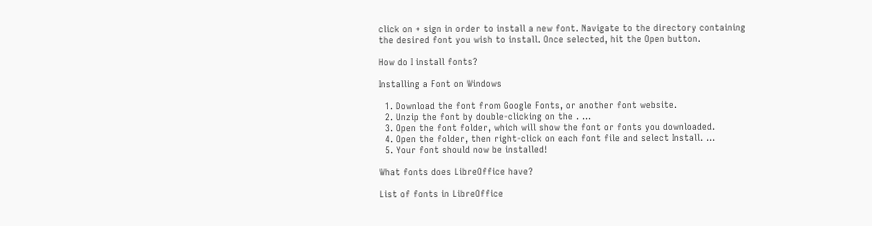click on + sign in order to install a new font. Navigate to the directory containing the desired font you wish to install. Once selected, hit the Open button.

How do I install fonts?

Installing a Font on Windows

  1. Download the font from Google Fonts, or another font website.
  2. Unzip the font by double-clicking on the . …
  3. Open the font folder, which will show the font or fonts you downloaded.
  4. Open the folder, then right-click on each font file and select Install. …
  5. Your font should now be installed!

What fonts does LibreOffice have?

List of fonts in LibreOffice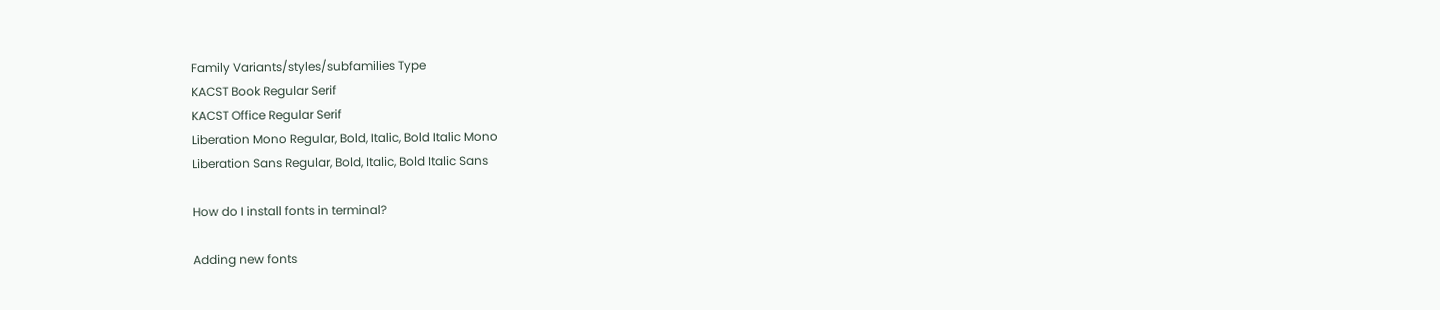Family Variants/styles/subfamilies Type
KACST Book Regular Serif
KACST Office Regular Serif
Liberation Mono Regular, Bold, Italic, Bold Italic Mono
Liberation Sans Regular, Bold, Italic, Bold Italic Sans

How do I install fonts in terminal?

Adding new fonts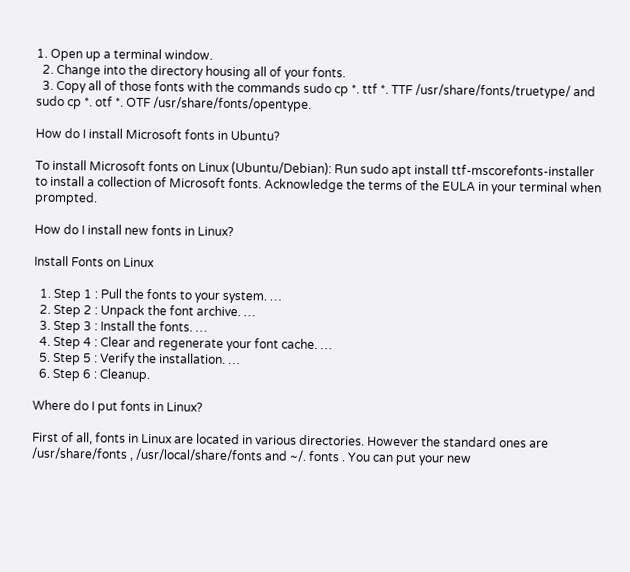1. Open up a terminal window.
  2. Change into the directory housing all of your fonts.
  3. Copy all of those fonts with the commands sudo cp *. ttf *. TTF /usr/share/fonts/truetype/ and sudo cp *. otf *. OTF /usr/share/fonts/opentype.

How do I install Microsoft fonts in Ubuntu?

To install Microsoft fonts on Linux (Ubuntu/Debian): Run sudo apt install ttf-mscorefonts-installer to install a collection of Microsoft fonts. Acknowledge the terms of the EULA in your terminal when prompted.

How do I install new fonts in Linux?

Install Fonts on Linux

  1. Step 1 : Pull the fonts to your system. …
  2. Step 2 : Unpack the font archive. …
  3. Step 3 : Install the fonts. …
  4. Step 4 : Clear and regenerate your font cache. …
  5. Step 5 : Verify the installation. …
  6. Step 6 : Cleanup.

Where do I put fonts in Linux?

First of all, fonts in Linux are located in various directories. However the standard ones are /usr/share/fonts , /usr/local/share/fonts and ~/. fonts . You can put your new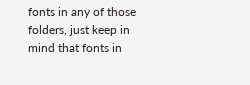fonts in any of those folders, just keep in mind that fonts in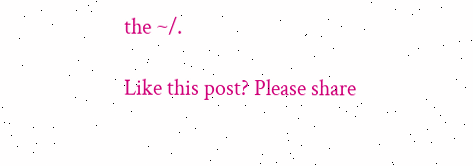the ~/.

Like this post? Please share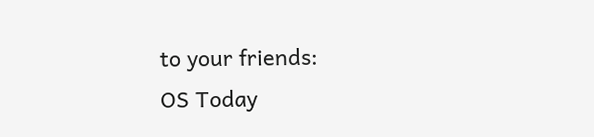to your friends:
OS Today